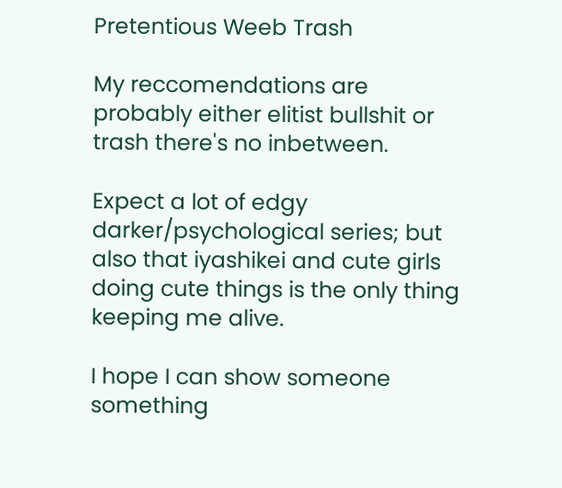Pretentious Weeb Trash

My reccomendations are probably either elitist bullshit or trash there's no inbetween.

Expect a lot of edgy darker/psychological series; but also that iyashikei and cute girls doing cute things is the only thing keeping me alive.

I hope I can show someone something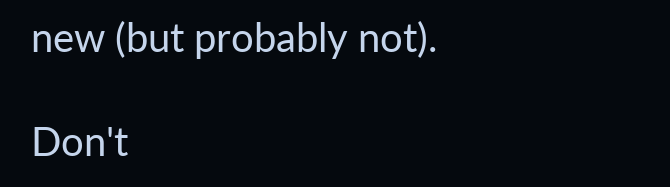new (but probably not).

Don't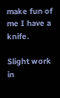make fun of me I have a knife.

Slight work in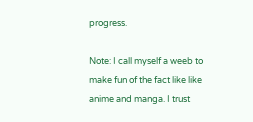progress.

Note: I call myself a weeb to make fun of the fact like like anime and manga. I trust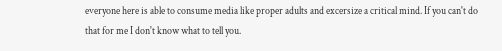everyone here is able to consume media like proper adults and excersize a critical mind. If you can't do that for me I don't know what to tell you.